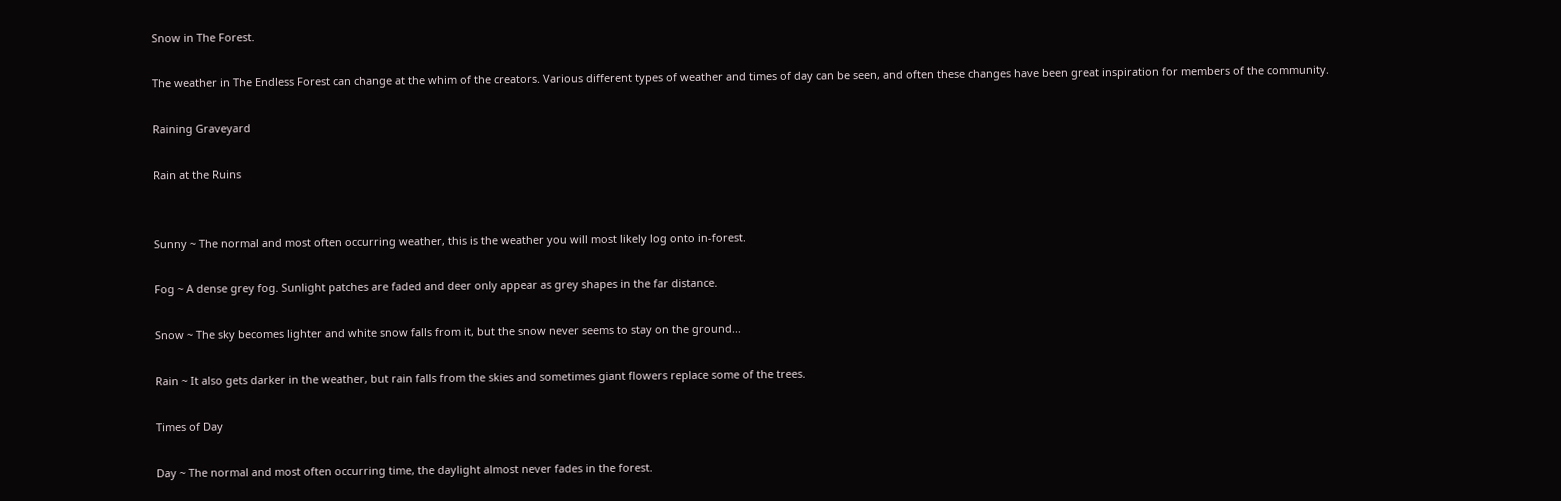Snow in The Forest.

The weather in The Endless Forest can change at the whim of the creators. Various different types of weather and times of day can be seen, and often these changes have been great inspiration for members of the community.

Raining Graveyard

Rain at the Ruins


Sunny ~ The normal and most often occurring weather, this is the weather you will most likely log onto in-forest.

Fog ~ A dense grey fog. Sunlight patches are faded and deer only appear as grey shapes in the far distance.

Snow ~ The sky becomes lighter and white snow falls from it, but the snow never seems to stay on the ground...

Rain ~ It also gets darker in the weather, but rain falls from the skies and sometimes giant flowers replace some of the trees.

Times of Day

Day ~ The normal and most often occurring time, the daylight almost never fades in the forest.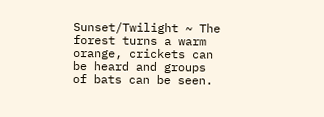Sunset/Twilight ~ The forest turns a warm orange, crickets can be heard and groups of bats can be seen.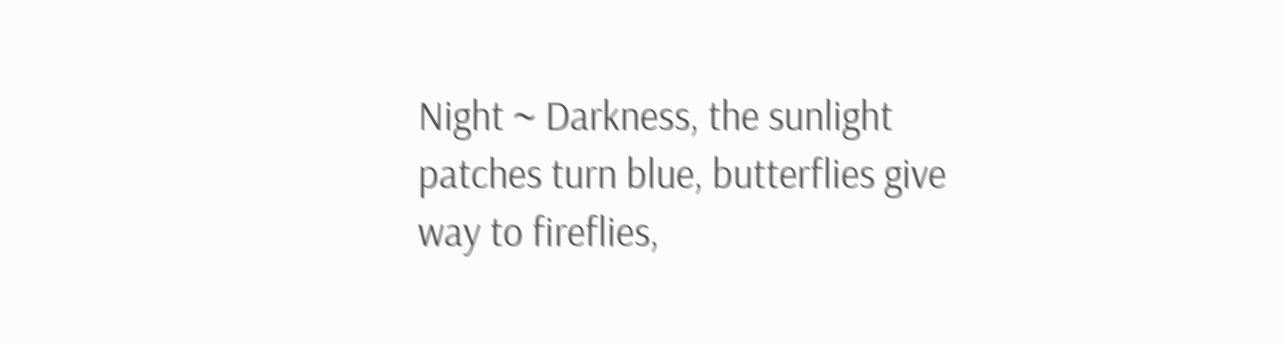Night ~ Darkness, the sunlight patches turn blue, butterflies give way to fireflies,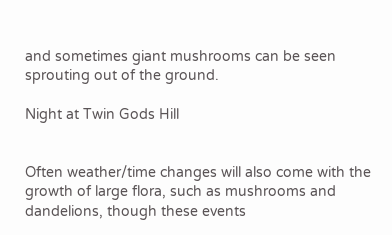and sometimes giant mushrooms can be seen sprouting out of the ground.

Night at Twin Gods Hill


Often weather/time changes will also come with the growth of large flora, such as mushrooms and dandelions, though these events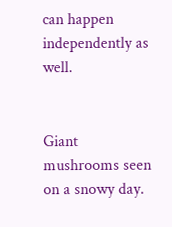can happen independently as well.


Giant mushrooms seen on a snowy day.